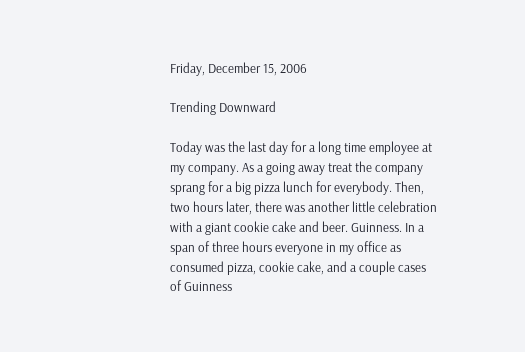Friday, December 15, 2006

Trending Downward

Today was the last day for a long time employee at my company. As a going away treat the company sprang for a big pizza lunch for everybody. Then, two hours later, there was another little celebration with a giant cookie cake and beer. Guinness. In a span of three hours everyone in my office as consumed pizza, cookie cake, and a couple cases of Guinness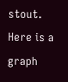stout. Here is a graph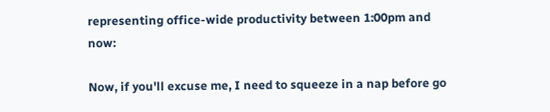representing office-wide productivity between 1:00pm and now:

Now, if you'll excuse me, I need to squeeze in a nap before go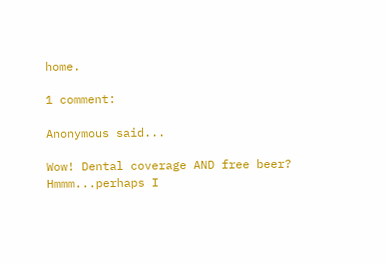home.

1 comment:

Anonymous said...

Wow! Dental coverage AND free beer? Hmmm...perhaps I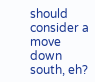should consider a move down south, eh?